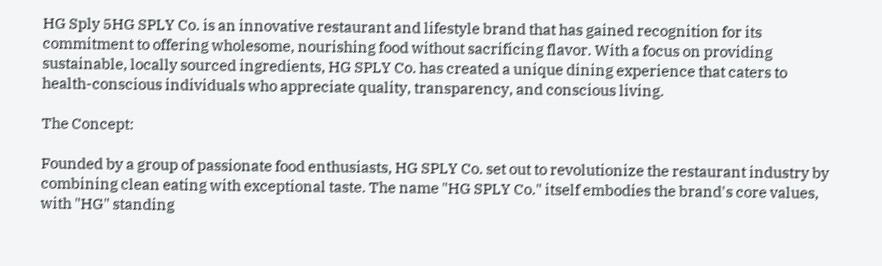HG Sply 5HG SPLY Co. is an innovative restaurant and lifestyle brand that has gained recognition for its commitment to offering wholesome, nourishing food without sacrificing flavor. With a focus on providing sustainable, locally sourced ingredients, HG SPLY Co. has created a unique dining experience that caters to health-conscious individuals who appreciate quality, transparency, and conscious living.

The Concept:

Founded by a group of passionate food enthusiasts, HG SPLY Co. set out to revolutionize the restaurant industry by combining clean eating with exceptional taste. The name "HG SPLY Co." itself embodies the brand's core values, with "HG" standing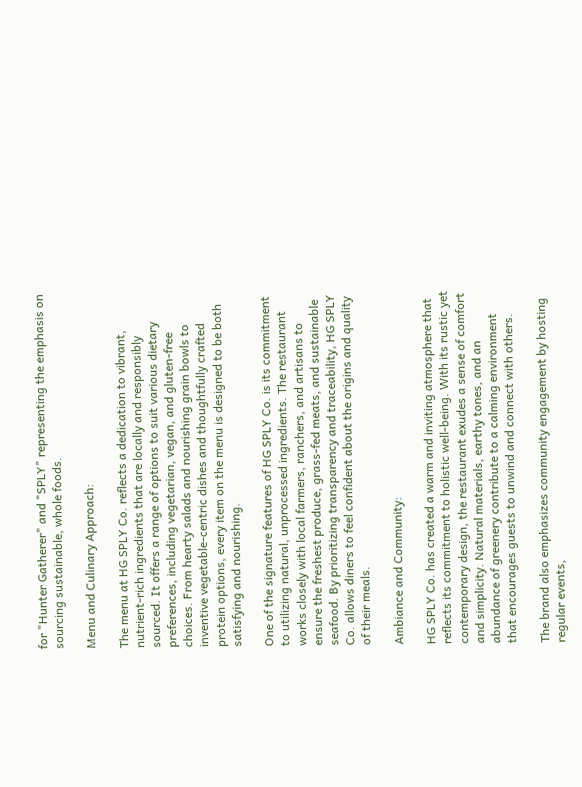for "Hunter Gatherer" and "SPLY" representing the emphasis on sourcing sustainable, whole foods.

Menu and Culinary Approach:

The menu at HG SPLY Co. reflects a dedication to vibrant, nutrient-rich ingredients that are locally and responsibly sourced. It offers a range of options to suit various dietary preferences, including vegetarian, vegan, and gluten-free choices. From hearty salads and nourishing grain bowls to inventive vegetable-centric dishes and thoughtfully crafted protein options, every item on the menu is designed to be both satisfying and nourishing.

One of the signature features of HG SPLY Co. is its commitment to utilizing natural, unprocessed ingredients. The restaurant works closely with local farmers, ranchers, and artisans to ensure the freshest produce, grass-fed meats, and sustainable seafood. By prioritizing transparency and traceability, HG SPLY Co. allows diners to feel confident about the origins and quality of their meals.

Ambiance and Community:

HG SPLY Co. has created a warm and inviting atmosphere that reflects its commitment to holistic well-being. With its rustic yet contemporary design, the restaurant exudes a sense of comfort and simplicity. Natural materials, earthy tones, and an abundance of greenery contribute to a calming environment that encourages guests to unwind and connect with others.

The brand also emphasizes community engagement by hosting regular events,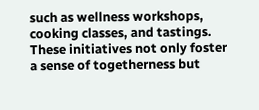such as wellness workshops, cooking classes, and tastings. These initiatives not only foster a sense of togetherness but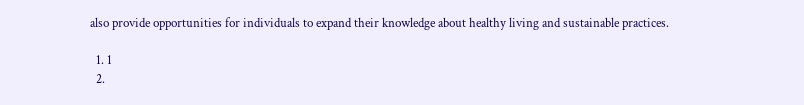also provide opportunities for individuals to expand their knowledge about healthy living and sustainable practices.

  1. 1
  2.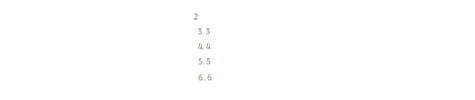2
  3. 3
  4. 4
  5. 5
  6. 6